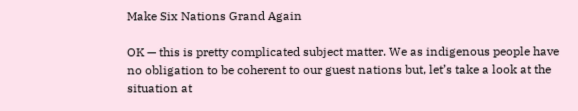Make Six Nations Grand Again

OK — this is pretty complicated subject matter. We as indigenous people have no obligation to be coherent to our guest nations but, let’s take a look at the situation at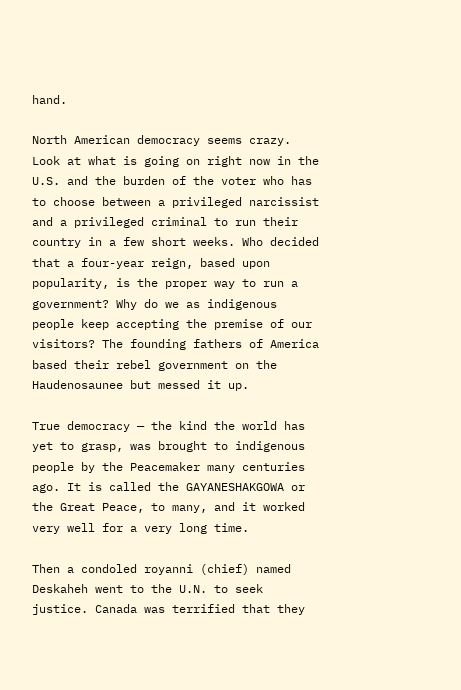hand.

North American democracy seems crazy. Look at what is going on right now in the U.S. and the burden of the voter who has to choose between a privileged narcissist and a privileged criminal to run their country in a few short weeks. Who decided that a four-year reign, based upon popularity, is the proper way to run a government? Why do we as indigenous people keep accepting the premise of our visitors? The founding fathers of America based their rebel government on the Haudenosaunee but messed it up.

True democracy — the kind the world has yet to grasp, was brought to indigenous people by the Peacemaker many centuries ago. It is called the GAYANESHAKGOWA or the Great Peace, to many, and it worked very well for a very long time.

Then a condoled royanni (chief) named Deskaheh went to the U.N. to seek justice. Canada was terrified that they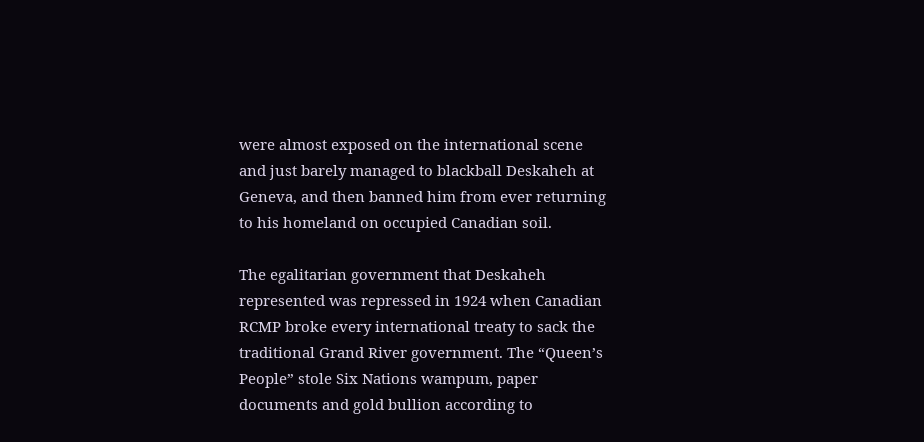were almost exposed on the international scene and just barely managed to blackball Deskaheh at Geneva, and then banned him from ever returning to his homeland on occupied Canadian soil.

The egalitarian government that Deskaheh represented was repressed in 1924 when Canadian RCMP broke every international treaty to sack the traditional Grand River government. The “Queen’s People” stole Six Nations wampum, paper documents and gold bullion according to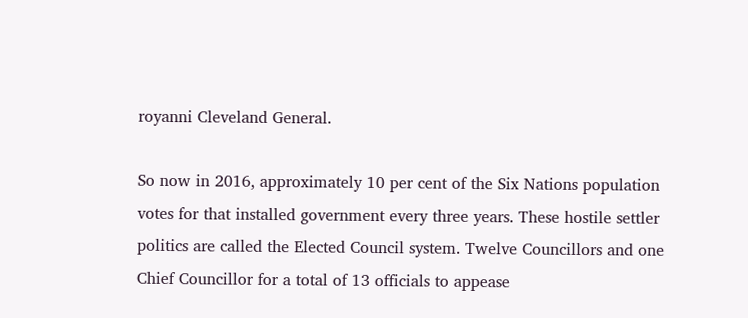royanni Cleveland General.

So now in 2016, approximately 10 per cent of the Six Nations population votes for that installed government every three years. These hostile settler politics are called the Elected Council system. Twelve Councillors and one Chief Councillor for a total of 13 officials to appease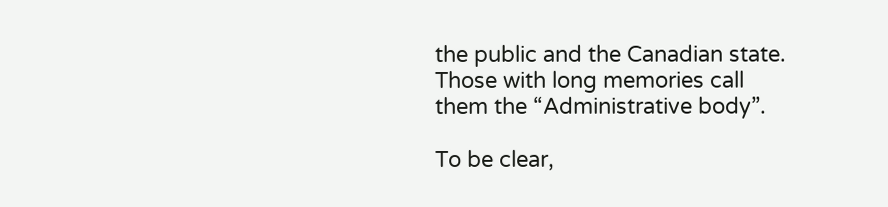the public and the Canadian state. Those with long memories call them the “Administrative body”.

To be clear,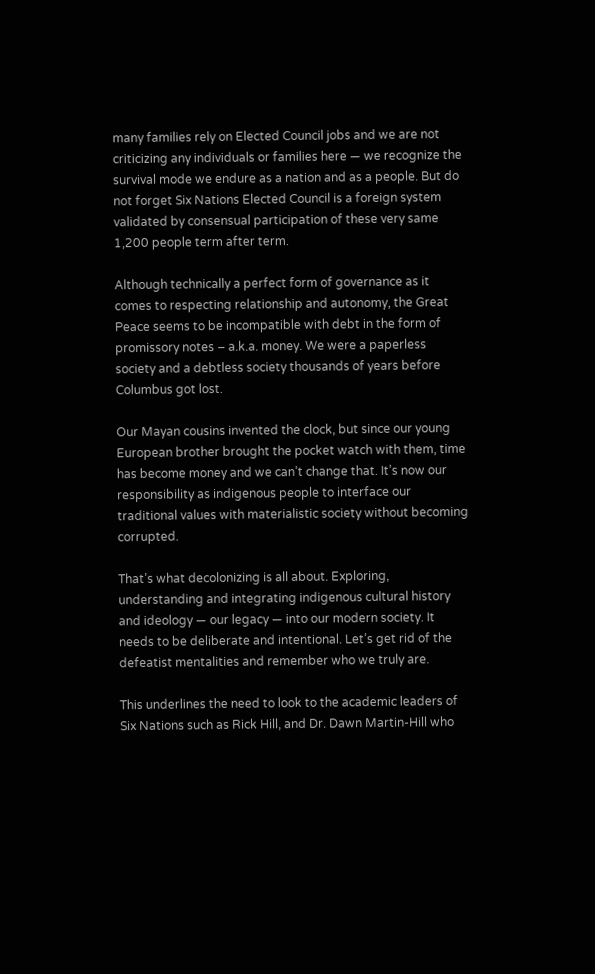many families rely on Elected Council jobs and we are not criticizing any individuals or families here — we recognize the survival mode we endure as a nation and as a people. But do not forget Six Nations Elected Council is a foreign system validated by consensual participation of these very same 1,200 people term after term.

Although technically a perfect form of governance as it comes to respecting relationship and autonomy, the Great Peace seems to be incompatible with debt in the form of promissory notes – a.k.a. money. We were a paperless society and a debtless society thousands of years before Columbus got lost.

Our Mayan cousins invented the clock, but since our young European brother brought the pocket watch with them, time has become money and we can’t change that. It’s now our responsibility as indigenous people to interface our traditional values with materialistic society without becoming corrupted.

That’s what decolonizing is all about. Exploring, understanding and integrating indigenous cultural history and ideology — our legacy — into our modern society. It needs to be deliberate and intentional. Let’s get rid of the defeatist mentalities and remember who we truly are.

This underlines the need to look to the academic leaders of Six Nations such as Rick Hill, and Dr. Dawn Martin-Hill who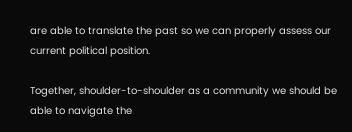are able to translate the past so we can properly assess our current political position.

Together, shoulder-to-shoulder as a community we should be able to navigate the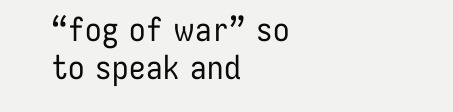“fog of war” so to speak and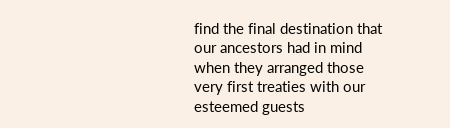find the final destination that our ancestors had in mind when they arranged those very first treaties with our esteemed guests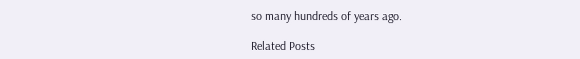so many hundreds of years ago.

Related Posts